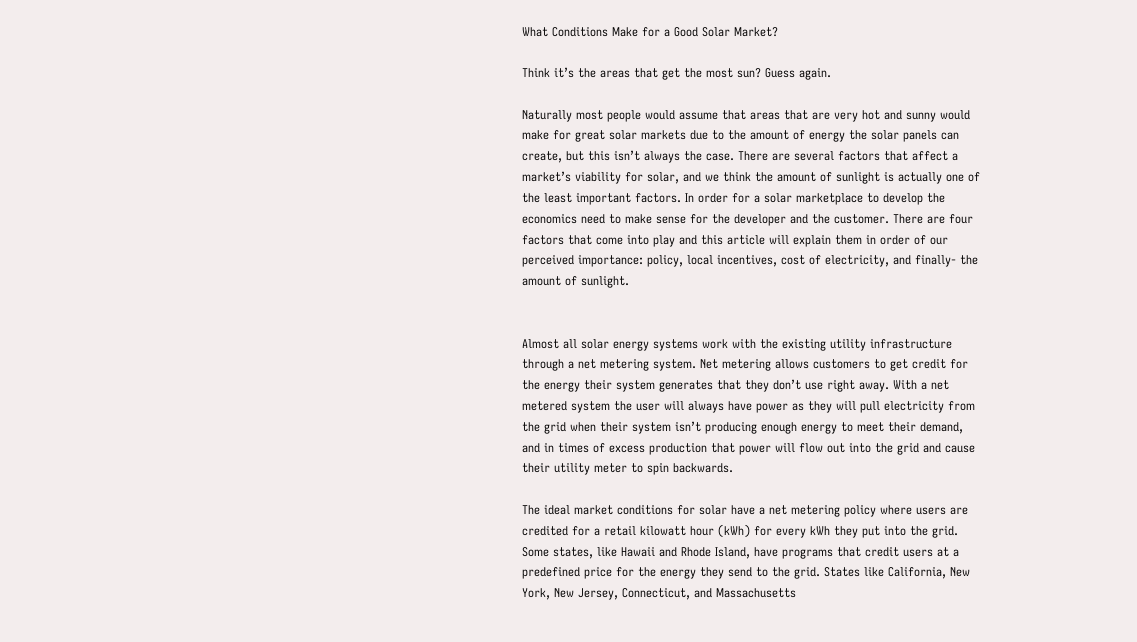What Conditions Make for a Good Solar Market?

Think it’s the areas that get the most sun? Guess again.

Naturally most people would assume that areas that are very hot and sunny would make for great solar markets due to the amount of energy the solar panels can create, but this isn’t always the case. There are several factors that affect a market’s viability for solar, and we think the amount of sunlight is actually one of the least important factors. In order for a solar marketplace to develop the economics need to make sense for the developer and the customer. There are four factors that come into play and this article will explain them in order of our perceived importance: policy, local incentives, cost of electricity, and finally- the amount of sunlight.


Almost all solar energy systems work with the existing utility infrastructure through a net metering system. Net metering allows customers to get credit for the energy their system generates that they don’t use right away. With a net metered system the user will always have power as they will pull electricity from the grid when their system isn’t producing enough energy to meet their demand, and in times of excess production that power will flow out into the grid and cause their utility meter to spin backwards.

The ideal market conditions for solar have a net metering policy where users are credited for a retail kilowatt hour (kWh) for every kWh they put into the grid. Some states, like Hawaii and Rhode Island, have programs that credit users at a predefined price for the energy they send to the grid. States like California, New York, New Jersey, Connecticut, and Massachusetts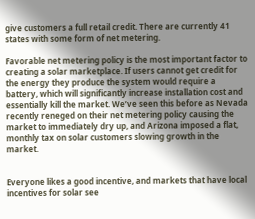give customers a full retail credit. There are currently 41 states with some form of net metering.

Favorable net metering policy is the most important factor to creating a solar marketplace. If users cannot get credit for the energy they produce the system would require a battery, which will significantly increase installation cost and essentially kill the market. We’ve seen this before as Nevada recently reneged on their net metering policy causing the market to immediately dry up, and Arizona imposed a flat, monthly tax on solar customers slowing growth in the market.


Everyone likes a good incentive, and markets that have local incentives for solar see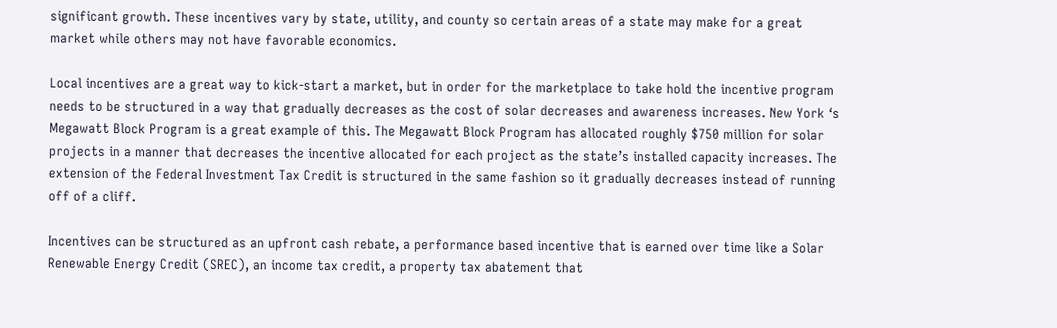significant growth. These incentives vary by state, utility, and county so certain areas of a state may make for a great market while others may not have favorable economics.

Local incentives are a great way to kick-start a market, but in order for the marketplace to take hold the incentive program needs to be structured in a way that gradually decreases as the cost of solar decreases and awareness increases. New York ‘s Megawatt Block Program is a great example of this. The Megawatt Block Program has allocated roughly $750 million for solar projects in a manner that decreases the incentive allocated for each project as the state’s installed capacity increases. The extension of the Federal Investment Tax Credit is structured in the same fashion so it gradually decreases instead of running off of a cliff.

Incentives can be structured as an upfront cash rebate, a performance based incentive that is earned over time like a Solar Renewable Energy Credit (SREC), an income tax credit, a property tax abatement that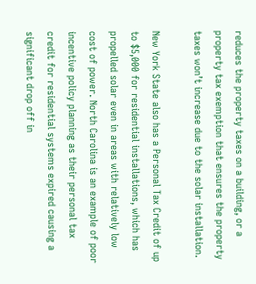reduces the property taxes on a building, or a property tax exemption that ensures the property taxes won’t increase due to the solar installation.

New York State also has a Personal Tax Credit of up to $5,000 for residential installations, which has propelled solar even in areas with relatively low cost of power. North Carolina is an example of poor incentive policy planning as their personal tax credit for residential systems expired causing a significant drop off in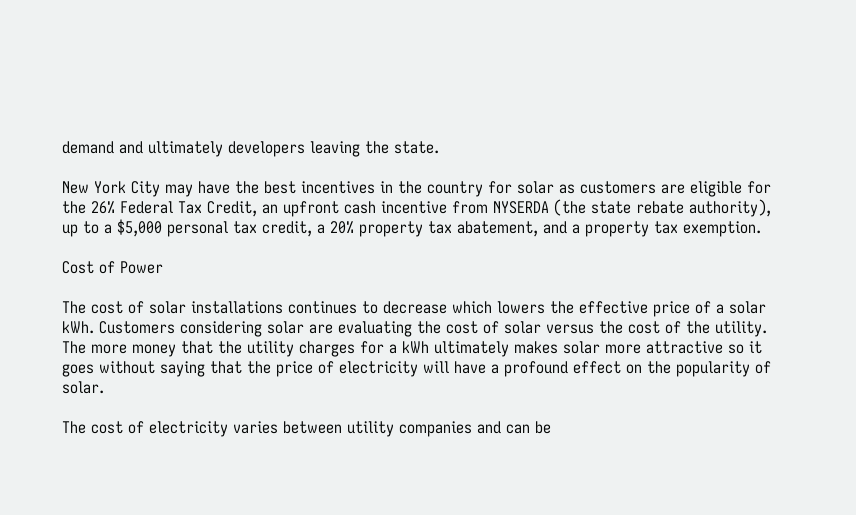demand and ultimately developers leaving the state.

New York City may have the best incentives in the country for solar as customers are eligible for the 26% Federal Tax Credit, an upfront cash incentive from NYSERDA (the state rebate authority), up to a $5,000 personal tax credit, a 20% property tax abatement, and a property tax exemption.

Cost of Power

The cost of solar installations continues to decrease which lowers the effective price of a solar kWh. Customers considering solar are evaluating the cost of solar versus the cost of the utility. The more money that the utility charges for a kWh ultimately makes solar more attractive so it goes without saying that the price of electricity will have a profound effect on the popularity of solar.

The cost of electricity varies between utility companies and can be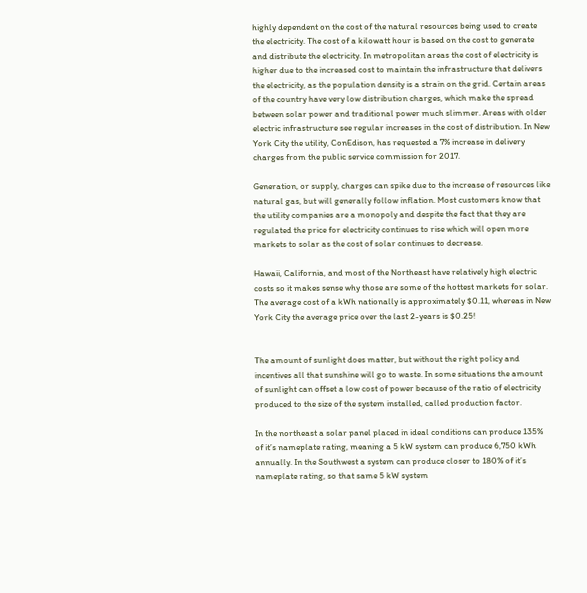highly dependent on the cost of the natural resources being used to create the electricity. The cost of a kilowatt hour is based on the cost to generate and distribute the electricity. In metropolitan areas the cost of electricity is higher due to the increased cost to maintain the infrastructure that delivers the electricity, as the population density is a strain on the grid. Certain areas of the country have very low distribution charges, which make the spread between solar power and traditional power much slimmer. Areas with older electric infrastructure see regular increases in the cost of distribution. In New York City the utility, ConEdison, has requested a 7% increase in delivery charges from the public service commission for 2017.

Generation, or supply, charges can spike due to the increase of resources like natural gas, but will generally follow inflation. Most customers know that the utility companies are a monopoly and despite the fact that they are regulated the price for electricity continues to rise which will open more markets to solar as the cost of solar continues to decrease.

Hawaii, California, and most of the Northeast have relatively high electric costs so it makes sense why those are some of the hottest markets for solar. The average cost of a kWh nationally is approximately $0.11, whereas in New York City the average price over the last 2-years is $0.25!


The amount of sunlight does matter, but without the right policy and incentives all that sunshine will go to waste. In some situations the amount of sunlight can offset a low cost of power because of the ratio of electricity produced to the size of the system installed, called production factor.

In the northeast a solar panel placed in ideal conditions can produce 135% of it’s nameplate rating, meaning a 5 kW system can produce 6,750 kWh annually. In the Southwest a system can produce closer to 180% of it’s nameplate rating, so that same 5 kW system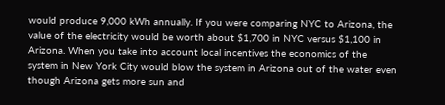would produce 9,000 kWh annually. If you were comparing NYC to Arizona, the value of the electricity would be worth about $1,700 in NYC versus $1,100 in Arizona. When you take into account local incentives the economics of the system in New York City would blow the system in Arizona out of the water even though Arizona gets more sun and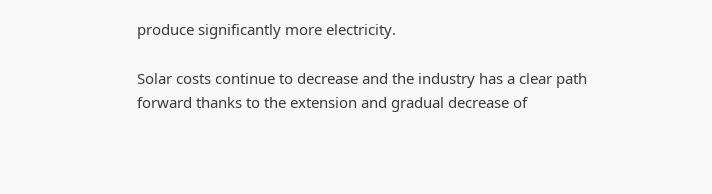produce significantly more electricity.

Solar costs continue to decrease and the industry has a clear path forward thanks to the extension and gradual decrease of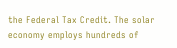the Federal Tax Credit. The solar economy employs hundreds of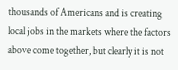thousands of Americans and is creating local jobs in the markets where the factors above come together, but clearly it is not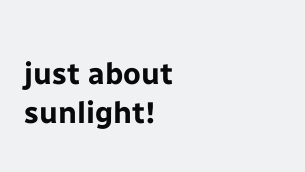just about sunlight!